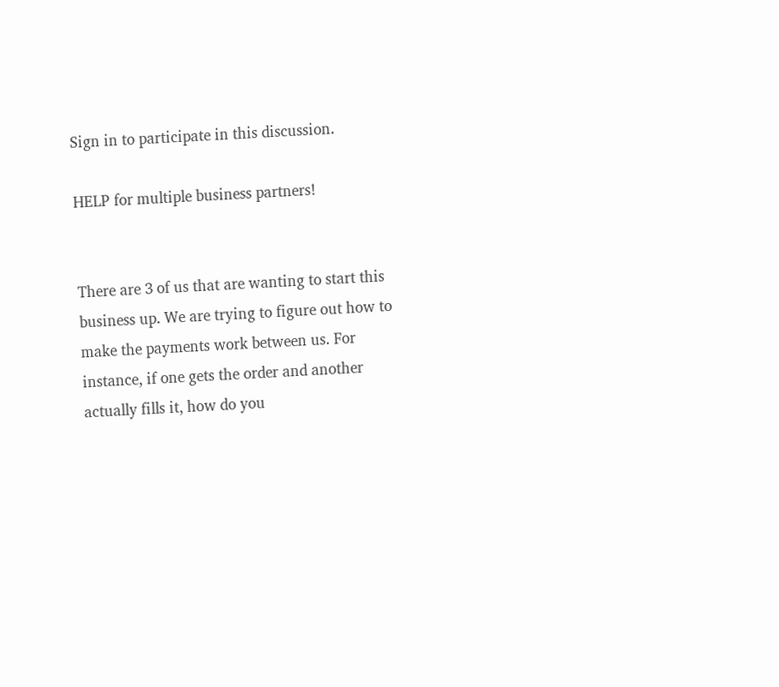Sign in to participate in this discussion.

HELP for multiple business partners!


There are 3 of us that are wanting to start this business up. We are trying to figure out how to make the payments work between us. For instance, if one gets the order and another actually fills it, how do you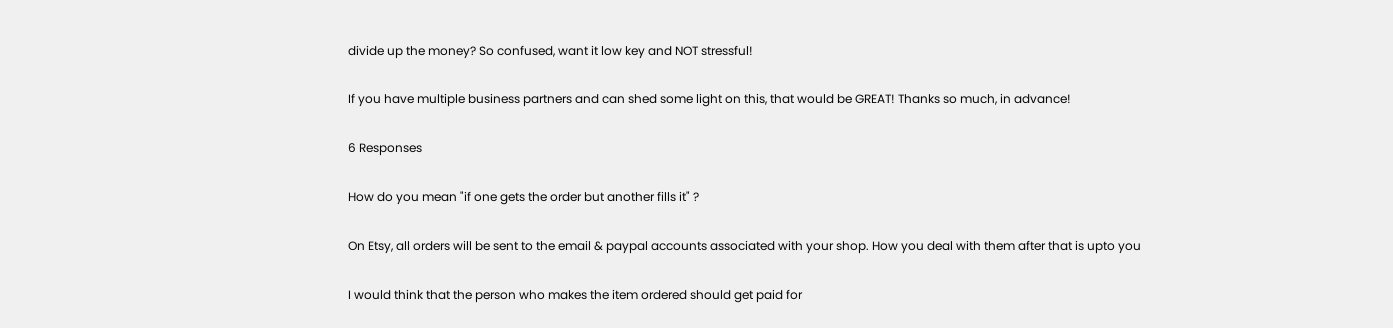divide up the money? So confused, want it low key and NOT stressful!

If you have multiple business partners and can shed some light on this, that would be GREAT! Thanks so much, in advance!

6 Responses

How do you mean "if one gets the order but another fills it" ?

On Etsy, all orders will be sent to the email & paypal accounts associated with your shop. How you deal with them after that is upto you

I would think that the person who makes the item ordered should get paid for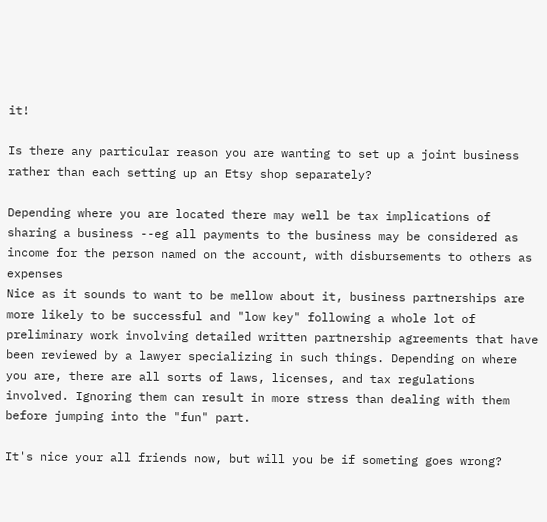it!

Is there any particular reason you are wanting to set up a joint business rather than each setting up an Etsy shop separately?

Depending where you are located there may well be tax implications of sharing a business --eg all payments to the business may be considered as income for the person named on the account, with disbursements to others as expenses
Nice as it sounds to want to be mellow about it, business partnerships are more likely to be successful and "low key" following a whole lot of preliminary work involving detailed written partnership agreements that have been reviewed by a lawyer specializing in such things. Depending on where you are, there are all sorts of laws, licenses, and tax regulations involved. Ignoring them can result in more stress than dealing with them before jumping into the "fun" part.

It's nice your all friends now, but will you be if someting goes wrong?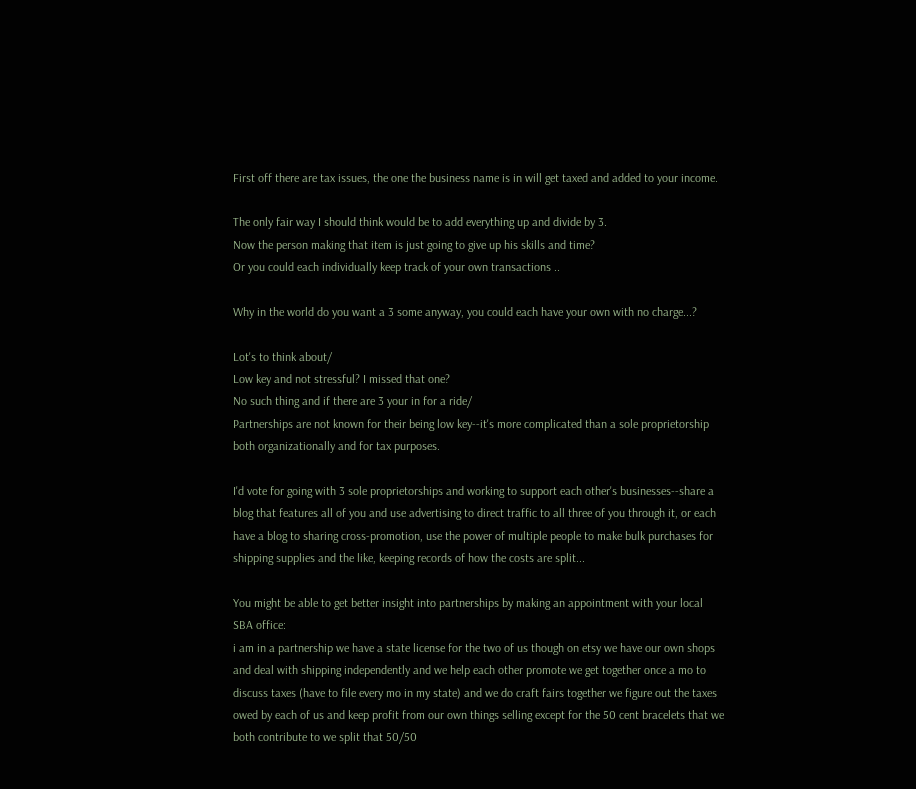First off there are tax issues, the one the business name is in will get taxed and added to your income.

The only fair way I should think would be to add everything up and divide by 3.
Now the person making that item is just going to give up his skills and time?
Or you could each individually keep track of your own transactions ..

Why in the world do you want a 3 some anyway, you could each have your own with no charge...?

Lot's to think about/
Low key and not stressful? I missed that one?
No such thing and if there are 3 your in for a ride/
Partnerships are not known for their being low key--it's more complicated than a sole proprietorship both organizationally and for tax purposes.

I'd vote for going with 3 sole proprietorships and working to support each other's businesses--share a blog that features all of you and use advertising to direct traffic to all three of you through it, or each have a blog to sharing cross-promotion, use the power of multiple people to make bulk purchases for shipping supplies and the like, keeping records of how the costs are split...

You might be able to get better insight into partnerships by making an appointment with your local SBA office:
i am in a partnership we have a state license for the two of us though on etsy we have our own shops and deal with shipping independently and we help each other promote we get together once a mo to discuss taxes (have to file every mo in my state) and we do craft fairs together we figure out the taxes owed by each of us and keep profit from our own things selling except for the 50 cent bracelets that we both contribute to we split that 50/50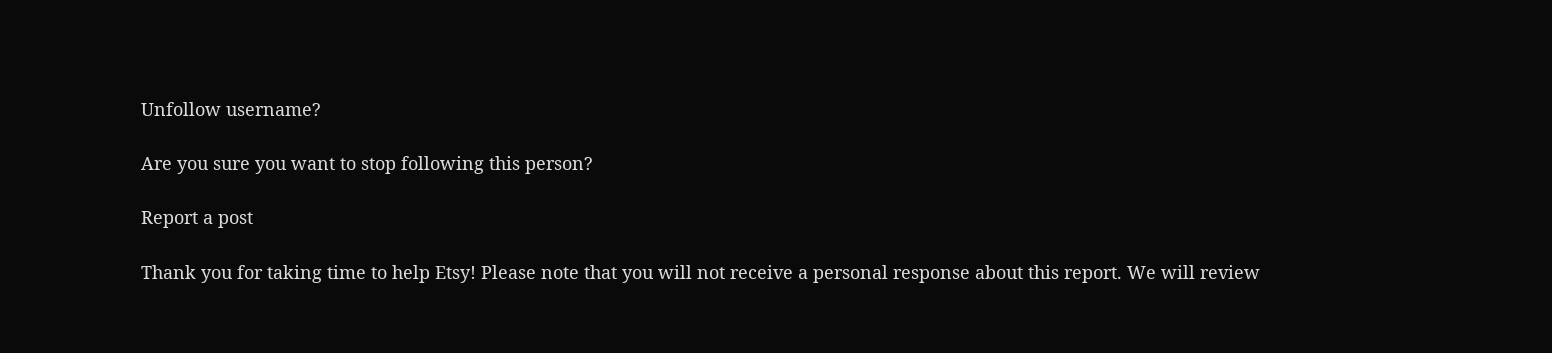Unfollow username?

Are you sure you want to stop following this person?

Report a post

Thank you for taking time to help Etsy! Please note that you will not receive a personal response about this report. We will review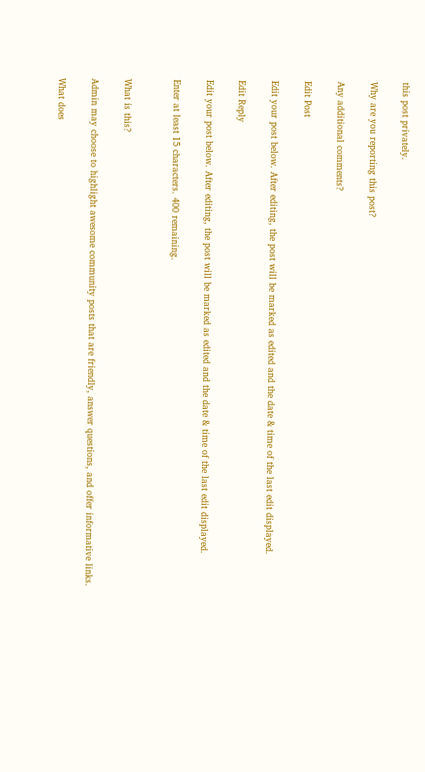this post privately.

Why are you reporting this post?

Any additional comments?

Edit Post

Edit your post below. After editing, the post will be marked as edited and the date & time of the last edit displayed.

Edit Reply

Edit your post below. After editing, the post will be marked as edited and the date & time of the last edit displayed.

Enter at least 15 characters. 400 remaining.


What is this?

Admin may choose to highlight awesome community posts that are friendly, answer questions, and offer informative links.

What does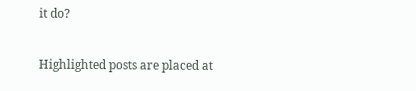it do?

Highlighted posts are placed at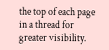the top of each page in a thread for greater visibility.